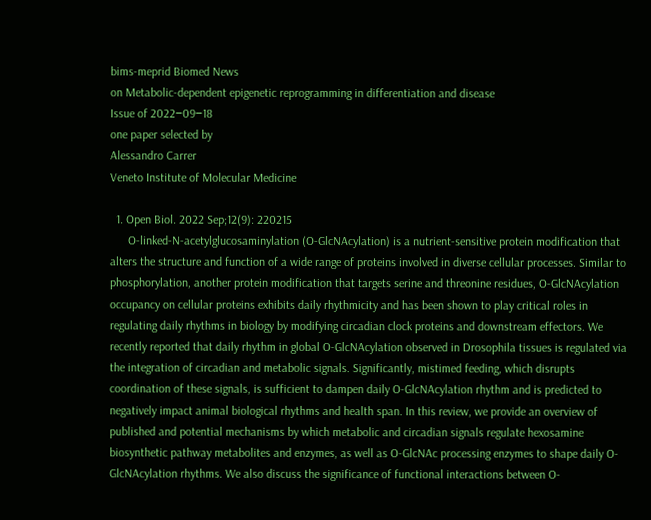bims-meprid Biomed News
on Metabolic-dependent epigenetic reprogramming in differentiation and disease
Issue of 2022‒09‒18
one paper selected by
Alessandro Carrer
Veneto Institute of Molecular Medicine

  1. Open Biol. 2022 Sep;12(9): 220215
      O-linked-N-acetylglucosaminylation (O-GlcNAcylation) is a nutrient-sensitive protein modification that alters the structure and function of a wide range of proteins involved in diverse cellular processes. Similar to phosphorylation, another protein modification that targets serine and threonine residues, O-GlcNAcylation occupancy on cellular proteins exhibits daily rhythmicity and has been shown to play critical roles in regulating daily rhythms in biology by modifying circadian clock proteins and downstream effectors. We recently reported that daily rhythm in global O-GlcNAcylation observed in Drosophila tissues is regulated via the integration of circadian and metabolic signals. Significantly, mistimed feeding, which disrupts coordination of these signals, is sufficient to dampen daily O-GlcNAcylation rhythm and is predicted to negatively impact animal biological rhythms and health span. In this review, we provide an overview of published and potential mechanisms by which metabolic and circadian signals regulate hexosamine biosynthetic pathway metabolites and enzymes, as well as O-GlcNAc processing enzymes to shape daily O-GlcNAcylation rhythms. We also discuss the significance of functional interactions between O-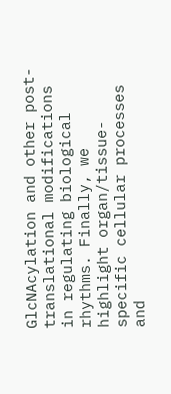GlcNAcylation and other post-translational modifications in regulating biological rhythms. Finally, we highlight organ/tissue-specific cellular processes and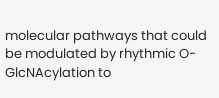molecular pathways that could be modulated by rhythmic O-GlcNAcylation to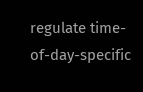regulate time-of-day-specific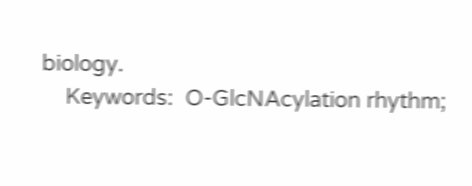biology.
    Keywords:  O-GlcNAcylation rhythm;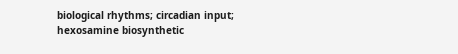biological rhythms; circadian input; hexosamine biosynthetic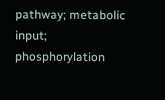pathway; metabolic input; phosphorylation